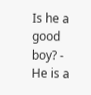Is he a good boy? - He is a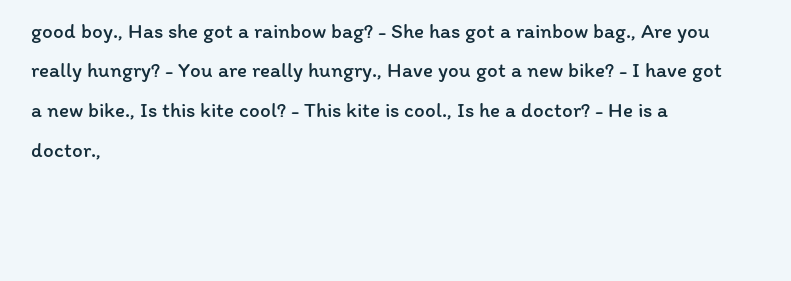good boy., Has she got a rainbow bag? - She has got a rainbow bag., Are you really hungry? - You are really hungry., Have you got a new bike? - I have got a new bike., Is this kite cool? - This kite is cool., Is he a doctor? - He is a doctor.,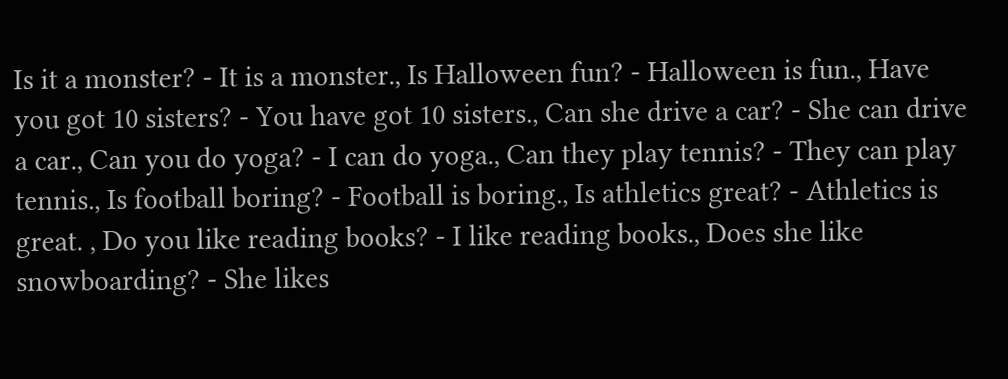Is it a monster? - It is a monster., Is Halloween fun? - Halloween is fun., Have you got 10 sisters? - You have got 10 sisters., Can she drive a car? - She can drive a car., Can you do yoga? - I can do yoga., Can they play tennis? - They can play tennis., Is football boring? - Football is boring., Is athletics great? - Athletics is great. , Do you like reading books? - I like reading books., Does she like snowboarding? - She likes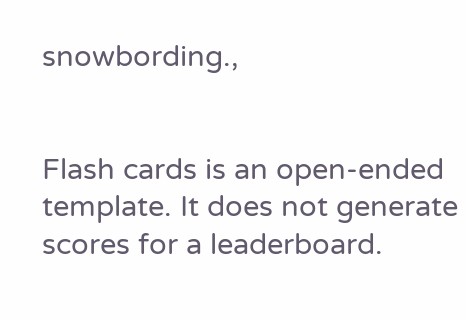snowbording.,


Flash cards is an open-ended template. It does not generate scores for a leaderboard.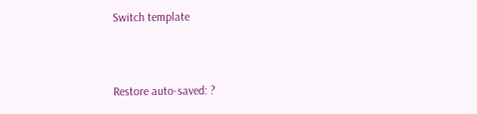Switch template


Restore auto-saved: ?